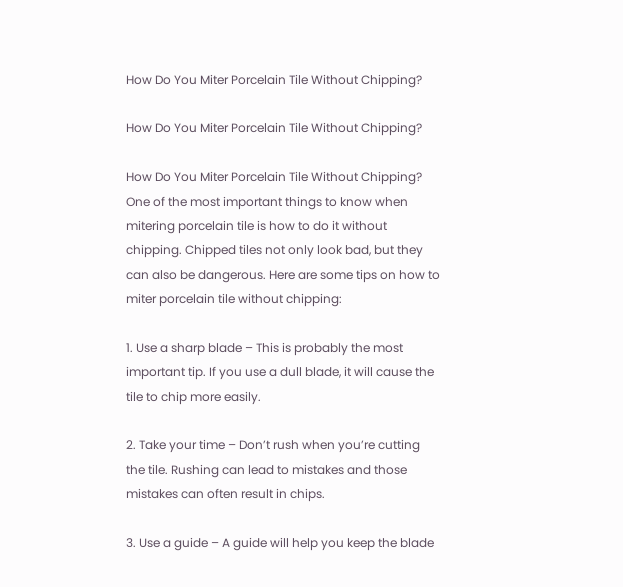How Do You Miter Porcelain Tile Without Chipping?

How Do You Miter Porcelain Tile Without Chipping?

How Do You Miter Porcelain Tile Without Chipping? One of the most important things to know when mitering porcelain tile is how to do it without chipping. Chipped tiles not only look bad, but they can also be dangerous. Here are some tips on how to miter porcelain tile without chipping:

1. Use a sharp blade – This is probably the most important tip. If you use a dull blade, it will cause the tile to chip more easily.

2. Take your time – Don’t rush when you’re cutting the tile. Rushing can lead to mistakes and those mistakes can often result in chips.

3. Use a guide – A guide will help you keep the blade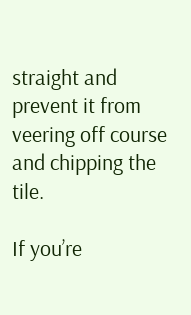straight and prevent it from veering off course and chipping the tile.

If you’re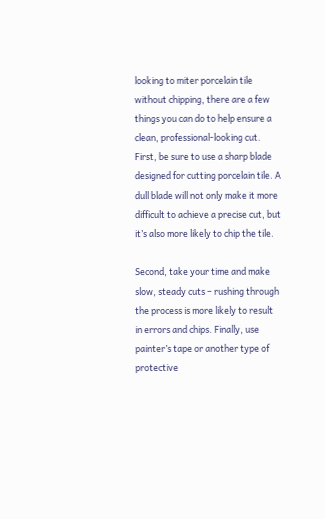looking to miter porcelain tile without chipping, there are a few things you can do to help ensure a clean, professional-looking cut. First, be sure to use a sharp blade designed for cutting porcelain tile. A dull blade will not only make it more difficult to achieve a precise cut, but it’s also more likely to chip the tile.

Second, take your time and make slow, steady cuts – rushing through the process is more likely to result in errors and chips. Finally, use painter’s tape or another type of protective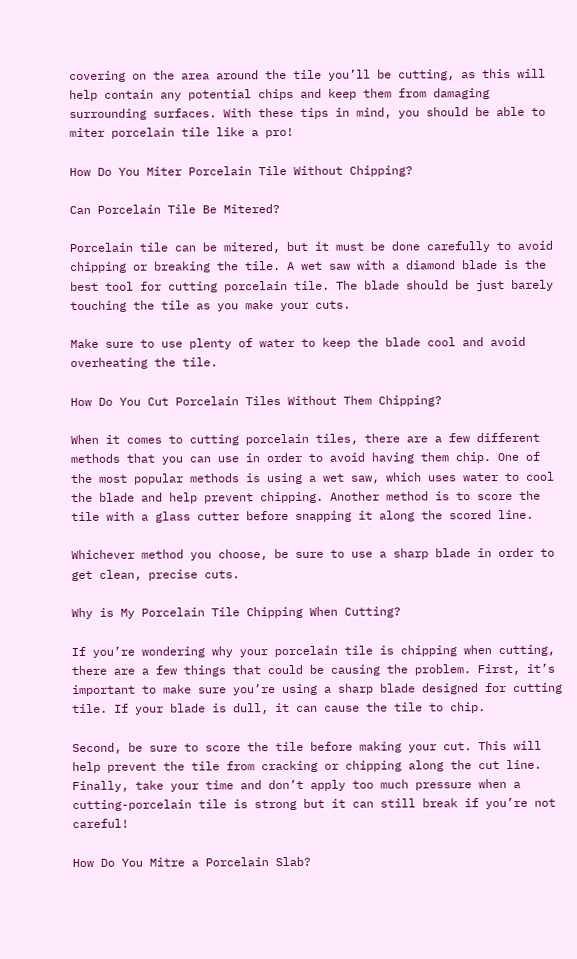covering on the area around the tile you’ll be cutting, as this will help contain any potential chips and keep them from damaging surrounding surfaces. With these tips in mind, you should be able to miter porcelain tile like a pro!

How Do You Miter Porcelain Tile Without Chipping?

Can Porcelain Tile Be Mitered?

Porcelain tile can be mitered, but it must be done carefully to avoid chipping or breaking the tile. A wet saw with a diamond blade is the best tool for cutting porcelain tile. The blade should be just barely touching the tile as you make your cuts.

Make sure to use plenty of water to keep the blade cool and avoid overheating the tile.

How Do You Cut Porcelain Tiles Without Them Chipping?

When it comes to cutting porcelain tiles, there are a few different methods that you can use in order to avoid having them chip. One of the most popular methods is using a wet saw, which uses water to cool the blade and help prevent chipping. Another method is to score the tile with a glass cutter before snapping it along the scored line.

Whichever method you choose, be sure to use a sharp blade in order to get clean, precise cuts.

Why is My Porcelain Tile Chipping When Cutting?

If you’re wondering why your porcelain tile is chipping when cutting, there are a few things that could be causing the problem. First, it’s important to make sure you’re using a sharp blade designed for cutting tile. If your blade is dull, it can cause the tile to chip.

Second, be sure to score the tile before making your cut. This will help prevent the tile from cracking or chipping along the cut line. Finally, take your time and don’t apply too much pressure when a cutting-porcelain tile is strong but it can still break if you’re not careful!

How Do You Mitre a Porcelain Slab?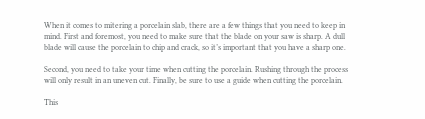When it comes to mitering a porcelain slab, there are a few things that you need to keep in mind. First and foremost, you need to make sure that the blade on your saw is sharp. A dull blade will cause the porcelain to chip and crack, so it’s important that you have a sharp one.

Second, you need to take your time when cutting the porcelain. Rushing through the process will only result in an uneven cut. Finally, be sure to use a guide when cutting the porcelain.

This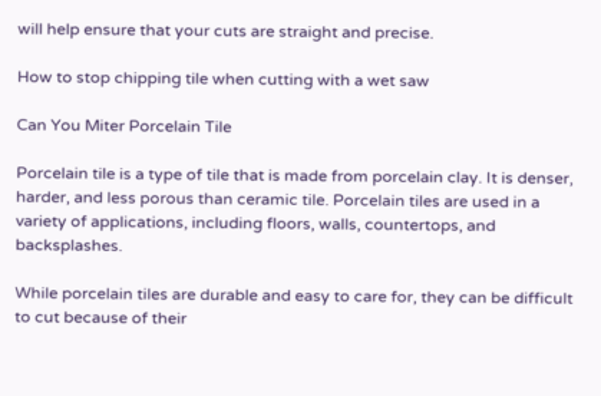will help ensure that your cuts are straight and precise.

How to stop chipping tile when cutting with a wet saw

Can You Miter Porcelain Tile

Porcelain tile is a type of tile that is made from porcelain clay. It is denser, harder, and less porous than ceramic tile. Porcelain tiles are used in a variety of applications, including floors, walls, countertops, and backsplashes.

While porcelain tiles are durable and easy to care for, they can be difficult to cut because of their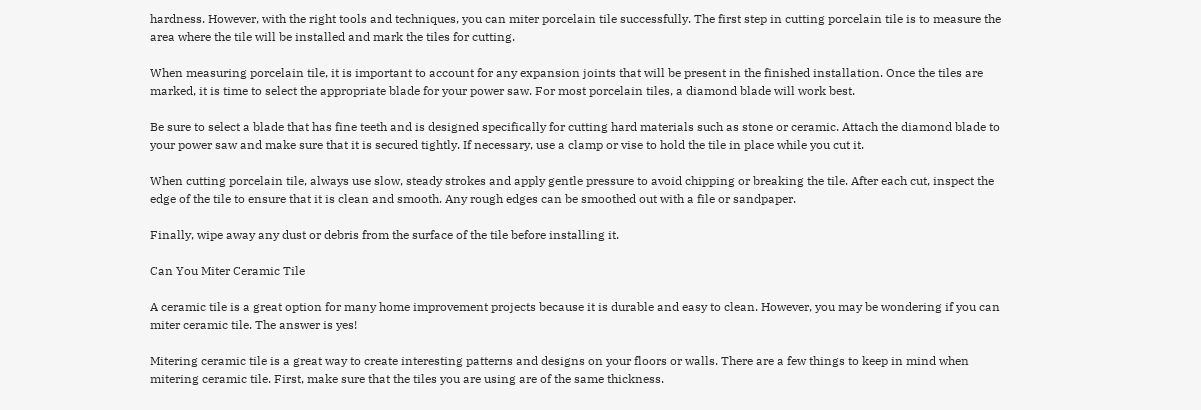hardness. However, with the right tools and techniques, you can miter porcelain tile successfully. The first step in cutting porcelain tile is to measure the area where the tile will be installed and mark the tiles for cutting.

When measuring porcelain tile, it is important to account for any expansion joints that will be present in the finished installation. Once the tiles are marked, it is time to select the appropriate blade for your power saw. For most porcelain tiles, a diamond blade will work best.

Be sure to select a blade that has fine teeth and is designed specifically for cutting hard materials such as stone or ceramic. Attach the diamond blade to your power saw and make sure that it is secured tightly. If necessary, use a clamp or vise to hold the tile in place while you cut it.

When cutting porcelain tile, always use slow, steady strokes and apply gentle pressure to avoid chipping or breaking the tile. After each cut, inspect the edge of the tile to ensure that it is clean and smooth. Any rough edges can be smoothed out with a file or sandpaper.

Finally, wipe away any dust or debris from the surface of the tile before installing it.

Can You Miter Ceramic Tile

A ceramic tile is a great option for many home improvement projects because it is durable and easy to clean. However, you may be wondering if you can miter ceramic tile. The answer is yes!

Mitering ceramic tile is a great way to create interesting patterns and designs on your floors or walls. There are a few things to keep in mind when mitering ceramic tile. First, make sure that the tiles you are using are of the same thickness.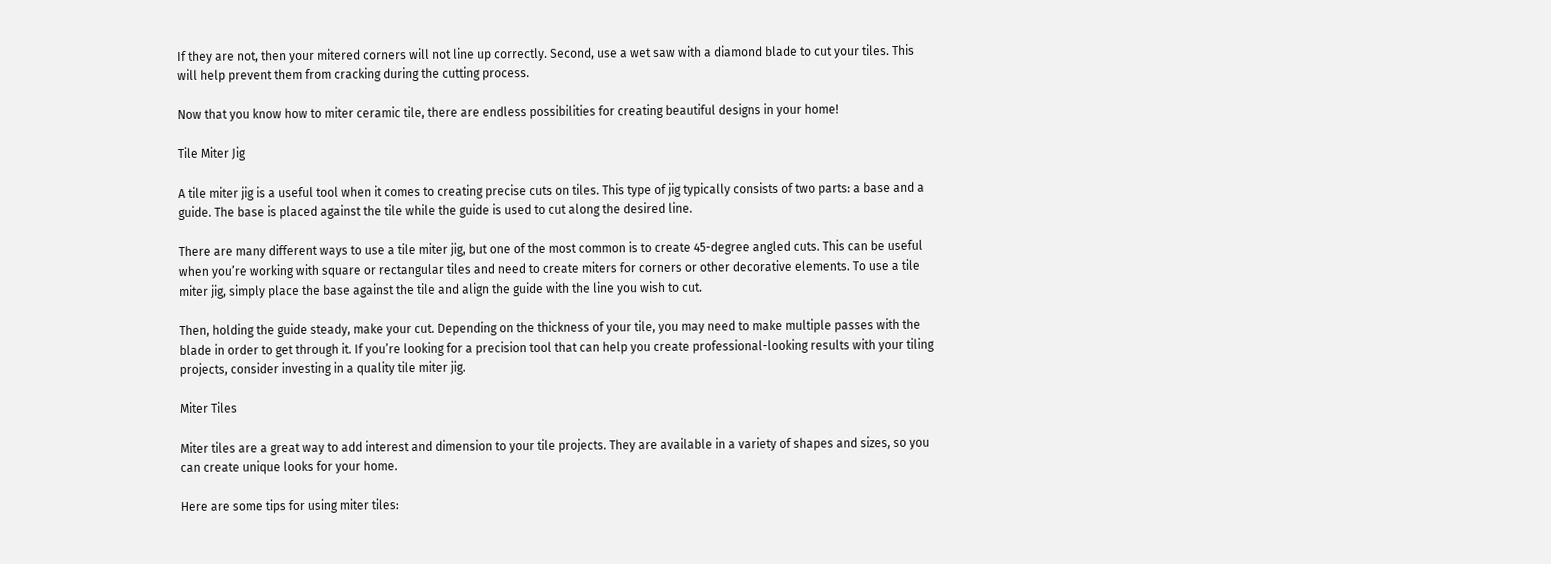If they are not, then your mitered corners will not line up correctly. Second, use a wet saw with a diamond blade to cut your tiles. This will help prevent them from cracking during the cutting process.

Now that you know how to miter ceramic tile, there are endless possibilities for creating beautiful designs in your home!

Tile Miter Jig

A tile miter jig is a useful tool when it comes to creating precise cuts on tiles. This type of jig typically consists of two parts: a base and a guide. The base is placed against the tile while the guide is used to cut along the desired line.

There are many different ways to use a tile miter jig, but one of the most common is to create 45-degree angled cuts. This can be useful when you’re working with square or rectangular tiles and need to create miters for corners or other decorative elements. To use a tile miter jig, simply place the base against the tile and align the guide with the line you wish to cut.

Then, holding the guide steady, make your cut. Depending on the thickness of your tile, you may need to make multiple passes with the blade in order to get through it. If you’re looking for a precision tool that can help you create professional-looking results with your tiling projects, consider investing in a quality tile miter jig.

Miter Tiles

Miter tiles are a great way to add interest and dimension to your tile projects. They are available in a variety of shapes and sizes, so you can create unique looks for your home.

Here are some tips for using miter tiles: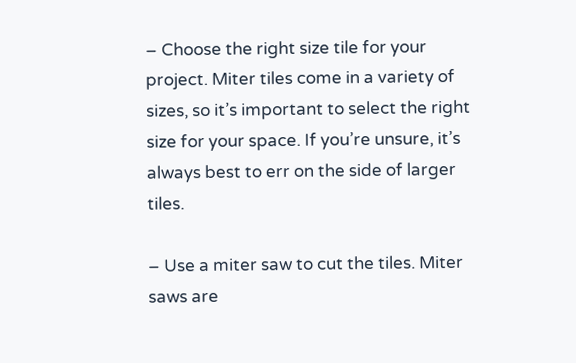– Choose the right size tile for your project. Miter tiles come in a variety of sizes, so it’s important to select the right size for your space. If you’re unsure, it’s always best to err on the side of larger tiles.

– Use a miter saw to cut the tiles. Miter saws are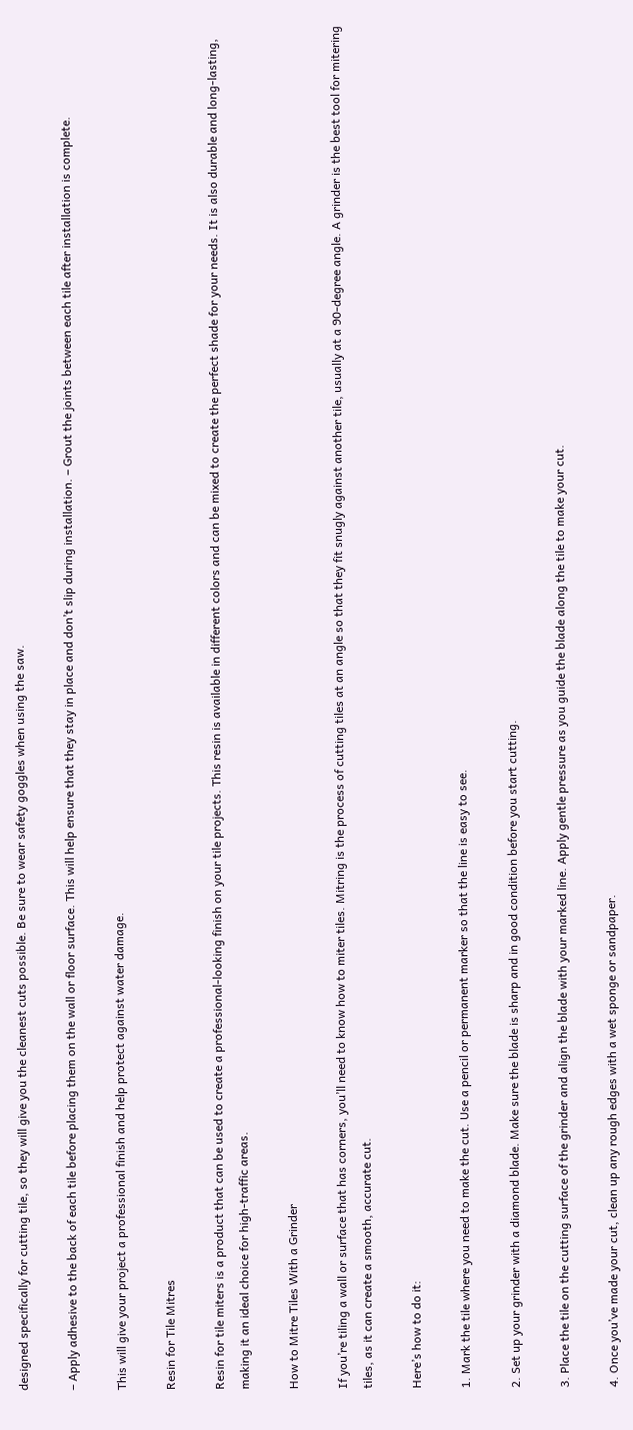designed specifically for cutting tile, so they will give you the cleanest cuts possible. Be sure to wear safety goggles when using the saw.

– Apply adhesive to the back of each tile before placing them on the wall or floor surface. This will help ensure that they stay in place and don’t slip during installation. – Grout the joints between each tile after installation is complete.

This will give your project a professional finish and help protect against water damage.

Resin for Tile Mitres

Resin for tile miters is a product that can be used to create a professional-looking finish on your tile projects. This resin is available in different colors and can be mixed to create the perfect shade for your needs. It is also durable and long-lasting, making it an ideal choice for high-traffic areas.

How to Mitre Tiles With a Grinder

If you’re tiling a wall or surface that has corners, you’ll need to know how to miter tiles. Mitring is the process of cutting tiles at an angle so that they fit snugly against another tile, usually at a 90-degree angle. A grinder is the best tool for mitering tiles, as it can create a smooth, accurate cut.

Here’s how to do it:

1. Mark the tile where you need to make the cut. Use a pencil or permanent marker so that the line is easy to see.

2. Set up your grinder with a diamond blade. Make sure the blade is sharp and in good condition before you start cutting.

3. Place the tile on the cutting surface of the grinder and align the blade with your marked line. Apply gentle pressure as you guide the blade along the tile to make your cut.

4. Once you’ve made your cut, clean up any rough edges with a wet sponge or sandpaper.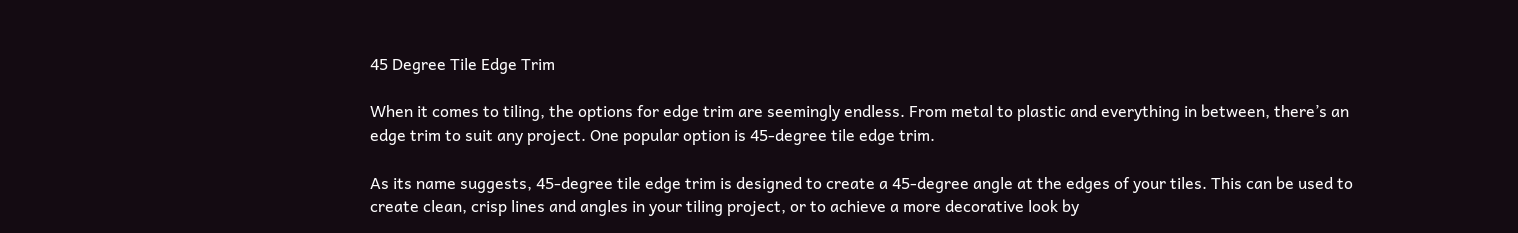45 Degree Tile Edge Trim

When it comes to tiling, the options for edge trim are seemingly endless. From metal to plastic and everything in between, there’s an edge trim to suit any project. One popular option is 45-degree tile edge trim.

As its name suggests, 45-degree tile edge trim is designed to create a 45-degree angle at the edges of your tiles. This can be used to create clean, crisp lines and angles in your tiling project, or to achieve a more decorative look by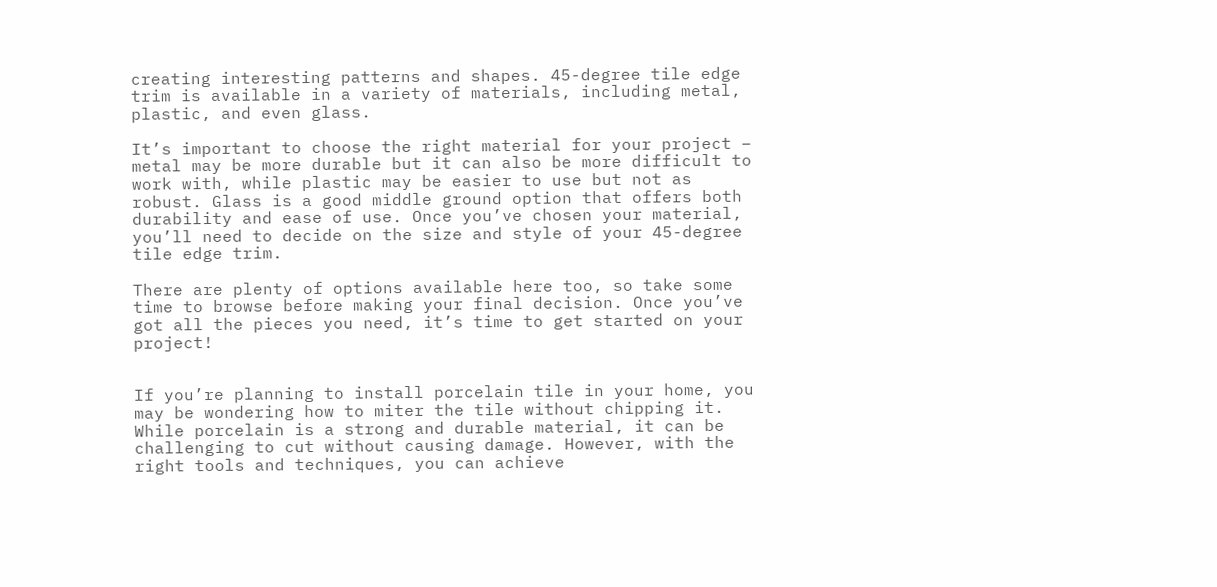creating interesting patterns and shapes. 45-degree tile edge trim is available in a variety of materials, including metal, plastic, and even glass.

It’s important to choose the right material for your project – metal may be more durable but it can also be more difficult to work with, while plastic may be easier to use but not as robust. Glass is a good middle ground option that offers both durability and ease of use. Once you’ve chosen your material, you’ll need to decide on the size and style of your 45-degree tile edge trim.

There are plenty of options available here too, so take some time to browse before making your final decision. Once you’ve got all the pieces you need, it’s time to get started on your project!


If you’re planning to install porcelain tile in your home, you may be wondering how to miter the tile without chipping it. While porcelain is a strong and durable material, it can be challenging to cut without causing damage. However, with the right tools and techniques, you can achieve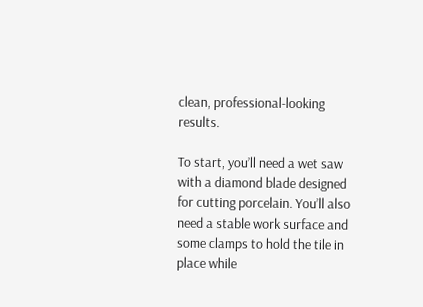clean, professional-looking results.

To start, you’ll need a wet saw with a diamond blade designed for cutting porcelain. You’ll also need a stable work surface and some clamps to hold the tile in place while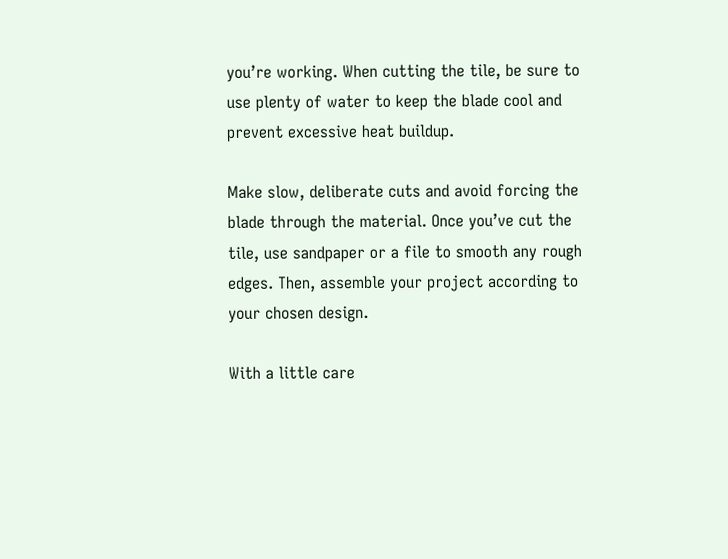you’re working. When cutting the tile, be sure to use plenty of water to keep the blade cool and prevent excessive heat buildup.

Make slow, deliberate cuts and avoid forcing the blade through the material. Once you’ve cut the tile, use sandpaper or a file to smooth any rough edges. Then, assemble your project according to your chosen design.

With a little care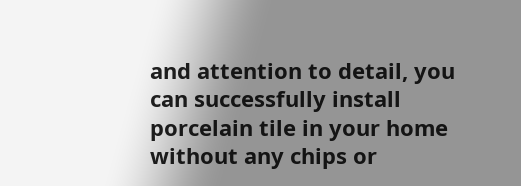and attention to detail, you can successfully install porcelain tile in your home without any chips or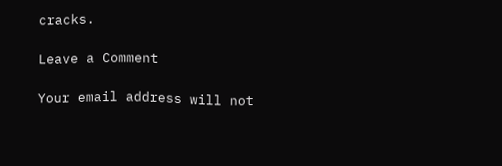cracks.

Leave a Comment

Your email address will not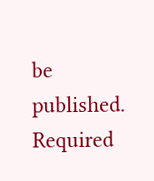be published. Required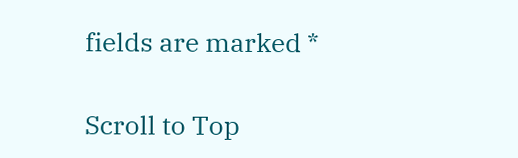fields are marked *

Scroll to Top